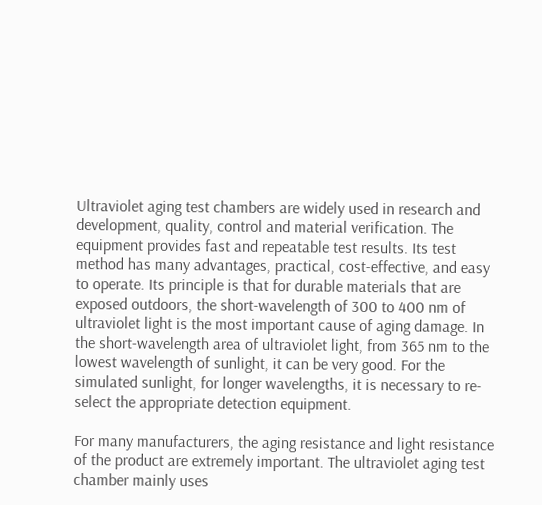Ultraviolet aging test chambers are widely used in research and development, quality, control and material verification. The equipment provides fast and repeatable test results. Its test method has many advantages, practical, cost-effective, and easy to operate. Its principle is that for durable materials that are exposed outdoors, the short-wavelength of 300 to 400 nm of ultraviolet light is the most important cause of aging damage. In the short-wavelength area of ultraviolet light, from 365 nm to the lowest wavelength of sunlight, it can be very good. For the simulated sunlight, for longer wavelengths, it is necessary to re-select the appropriate detection equipment.

For many manufacturers, the aging resistance and light resistance of the product are extremely important. The ultraviolet aging test chamber mainly uses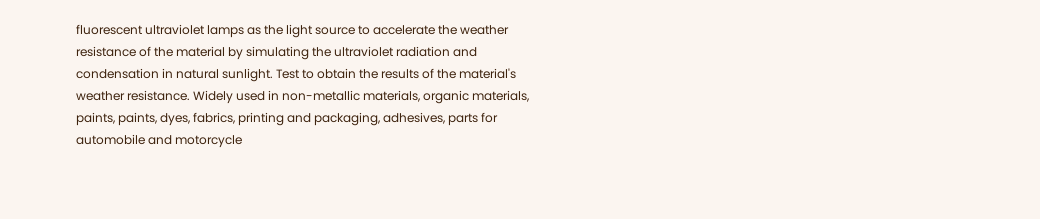fluorescent ultraviolet lamps as the light source to accelerate the weather resistance of the material by simulating the ultraviolet radiation and condensation in natural sunlight. Test to obtain the results of the material's weather resistance. Widely used in non-metallic materials, organic materials, paints, paints, dyes, fabrics, printing and packaging, adhesives, parts for automobile and motorcycle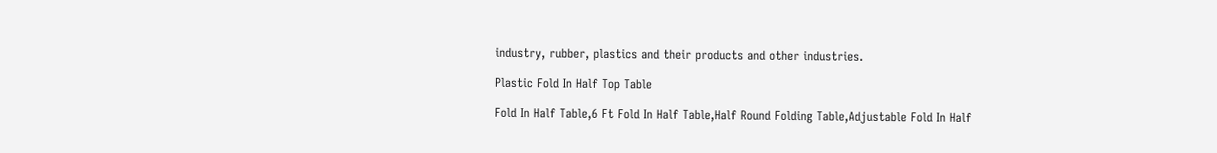industry, rubber, plastics and their products and other industries.

Plastic Fold In Half Top Table

Fold In Half Table,6 Ft Fold In Half Table,Half Round Folding Table,Adjustable Fold In Half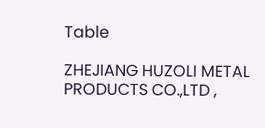Table

ZHEJIANG HUZOLI METAL PRODUCTS CO.,LTD ,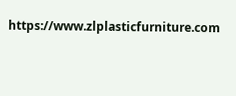https://www.zlplasticfurniture.com